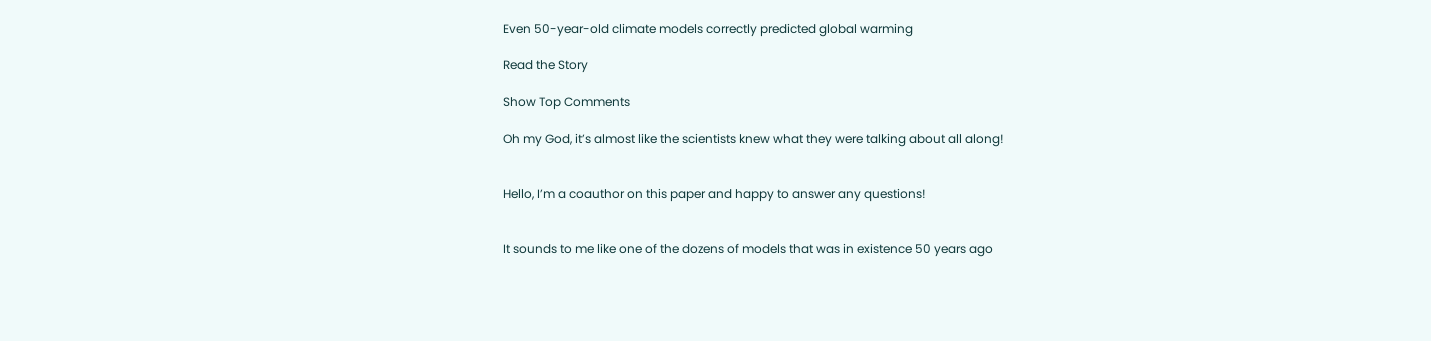Even 50-year-old climate models correctly predicted global warming

Read the Story

Show Top Comments

Oh my God, it’s almost like the scientists knew what they were talking about all along!


Hello, I’m a coauthor on this paper and happy to answer any questions!


It sounds to me like one of the dozens of models that was in existence 50 years ago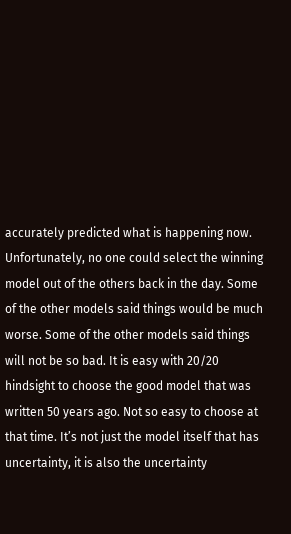accurately predicted what is happening now. Unfortunately, no one could select the winning model out of the others back in the day. Some of the other models said things would be much worse. Some of the other models said things will not be so bad. It is easy with 20/20 hindsight to choose the good model that was written 50 years ago. Not so easy to choose at that time. It’s not just the model itself that has uncertainty, it is also the uncertainty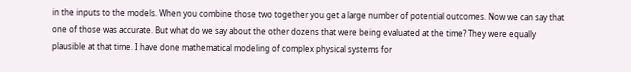in the inputs to the models. When you combine those two together you get a large number of potential outcomes. Now we can say that one of those was accurate. But what do we say about the other dozens that were being evaluated at the time? They were equally plausible at that time. I have done mathematical modeling of complex physical systems for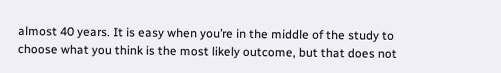almost 40 years. It is easy when you’re in the middle of the study to choose what you think is the most likely outcome, but that does not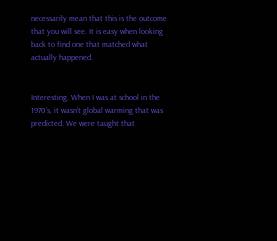necessarily mean that this is the outcome that you will see. It is easy when looking back to find one that matched what actually happened.


Interesting. When I was at school in the 1970’s, it wasn’t global warming that was predicted. We were taught that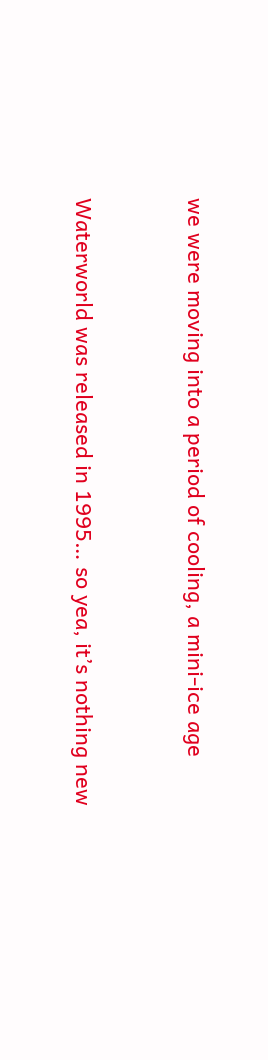we were moving into a period of cooling, a mini-ice age


Waterworld was released in 1995… so yea, it’s nothing new